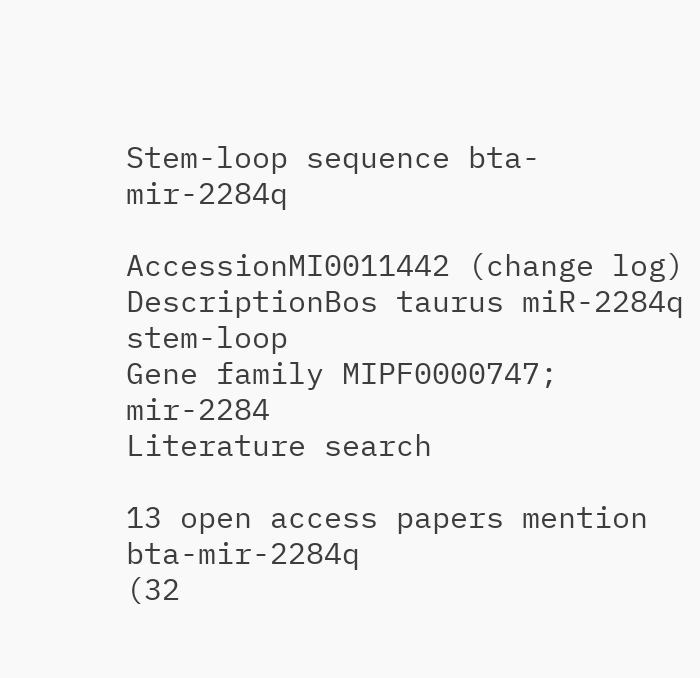Stem-loop sequence bta-mir-2284q

AccessionMI0011442 (change log)
DescriptionBos taurus miR-2284q stem-loop
Gene family MIPF0000747; mir-2284
Literature search

13 open access papers mention bta-mir-2284q
(32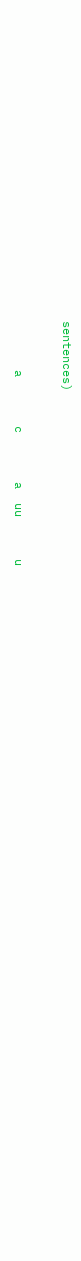sentences)

       a       c       a  uu      u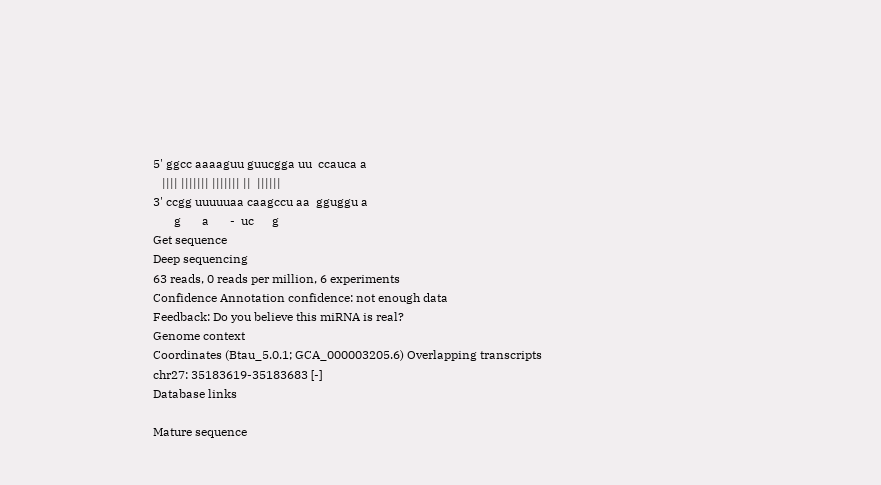5' ggcc aaaaguu guucgga uu  ccauca a
   |||| ||||||| ||||||| ||  ||||||
3' ccgg uuuuuaa caagccu aa  gguggu a
       g       a       -  uc      g
Get sequence
Deep sequencing
63 reads, 0 reads per million, 6 experiments
Confidence Annotation confidence: not enough data
Feedback: Do you believe this miRNA is real?
Genome context
Coordinates (Btau_5.0.1; GCA_000003205.6) Overlapping transcripts
chr27: 35183619-35183683 [-]
Database links

Mature sequence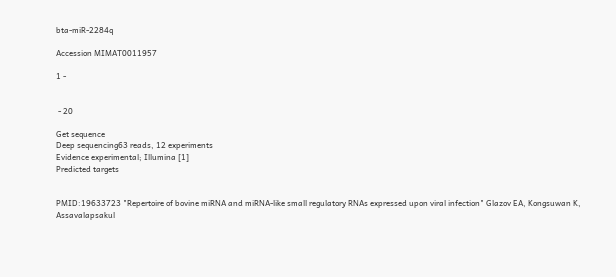bta-miR-2284q

Accession MIMAT0011957

1 -


 - 20

Get sequence
Deep sequencing63 reads, 12 experiments
Evidence experimental; Illumina [1]
Predicted targets


PMID:19633723 "Repertoire of bovine miRNA and miRNA-like small regulatory RNAs expressed upon viral infection" Glazov EA, Kongsuwan K, Assavalapsakul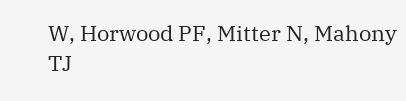W, Horwood PF, Mitter N, Mahony TJ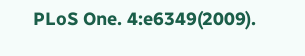PLoS One. 4:e6349(2009).